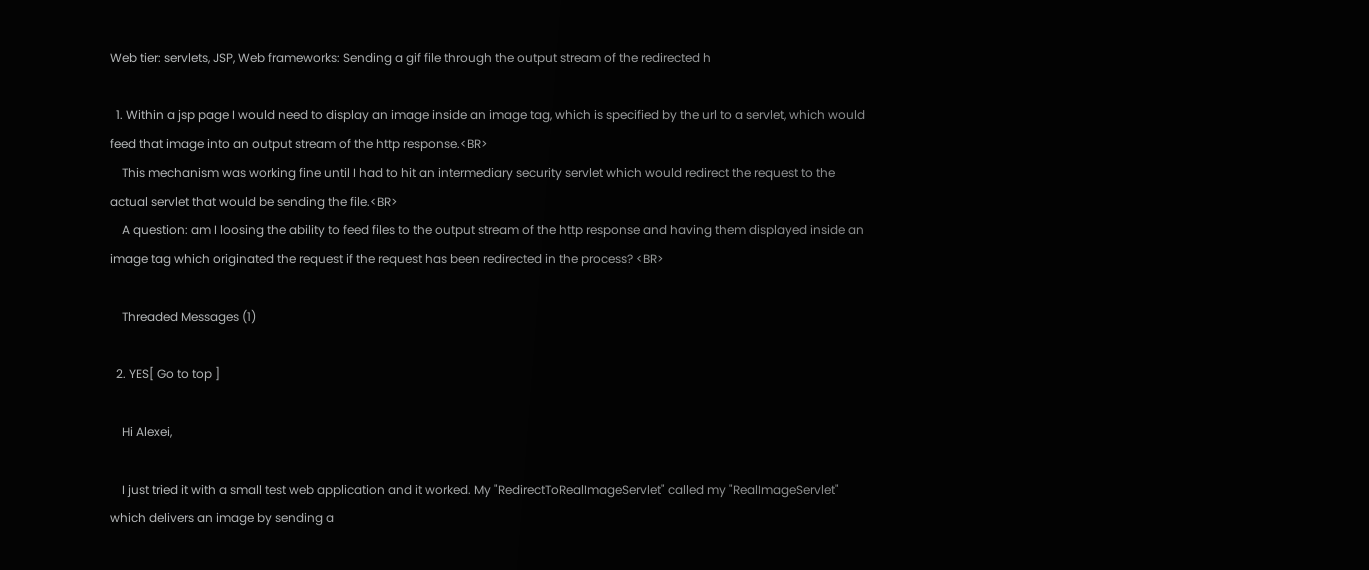Web tier: servlets, JSP, Web frameworks: Sending a gif file through the output stream of the redirected h

  1. Within a jsp page I would need to display an image inside an image tag, which is specified by the url to a servlet, which would feed that image into an output stream of the http response.<BR>
    This mechanism was working fine until I had to hit an intermediary security servlet which would redirect the request to the actual servlet that would be sending the file.<BR>
    A question: am I loosing the ability to feed files to the output stream of the http response and having them displayed inside an image tag which originated the request if the request has been redirected in the process? <BR>

    Threaded Messages (1)

  2. YES[ Go to top ]

    Hi Alexei,

    I just tried it with a small test web application and it worked. My "RedirectToRealImageServlet" called my "RealImageServlet" which delivers an image by sending a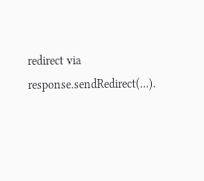redirect via response.sendRedirect(...).